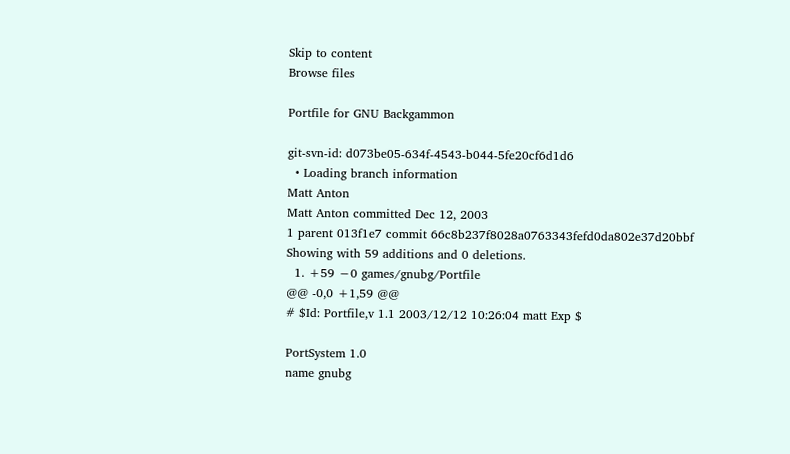Skip to content
Browse files

Portfile for GNU Backgammon

git-svn-id: d073be05-634f-4543-b044-5fe20cf6d1d6
  • Loading branch information
Matt Anton
Matt Anton committed Dec 12, 2003
1 parent 013f1e7 commit 66c8b237f8028a0763343fefd0da802e37d20bbf
Showing with 59 additions and 0 deletions.
  1. +59 −0 games/gnubg/Portfile
@@ -0,0 +1,59 @@
# $Id: Portfile,v 1.1 2003/12/12 10:26:04 matt Exp $

PortSystem 1.0
name gnubg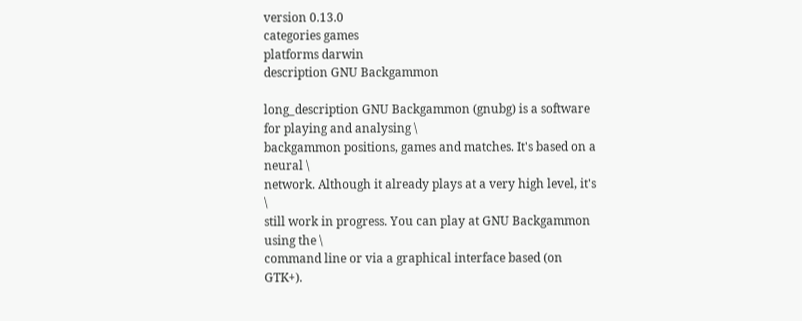version 0.13.0
categories games
platforms darwin
description GNU Backgammon

long_description GNU Backgammon (gnubg) is a software for playing and analysing \
backgammon positions, games and matches. It's based on a neural \
network. Although it already plays at a very high level, it's \
still work in progress. You can play at GNU Backgammon using the \
command line or via a graphical interface based (on GTK+).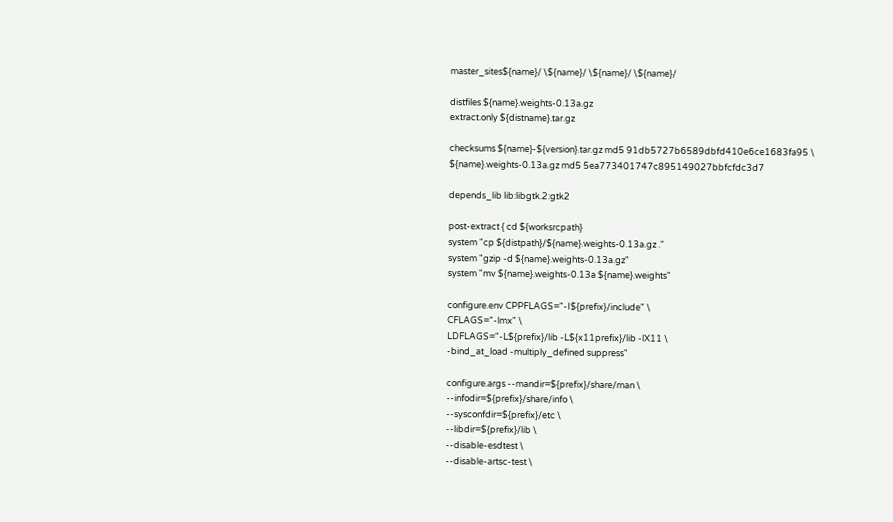master_sites${name}/ \${name}/ \${name}/ \${name}/

distfiles ${name}.weights-0.13a.gz
extract.only ${distname}.tar.gz

checksums ${name}-${version}.tar.gz md5 91db5727b6589dbfd410e6ce1683fa95 \
${name}.weights-0.13a.gz md5 5ea773401747c895149027bbfcfdc3d7

depends_lib lib:libgtk.2:gtk2

post-extract { cd ${worksrcpath}
system "cp ${distpath}/${name}.weights-0.13a.gz ."
system "gzip -d ${name}.weights-0.13a.gz"
system "mv ${name}.weights-0.13a ${name}.weights"

configure.env CPPFLAGS="-I${prefix}/include" \
CFLAGS="-lmx" \
LDFLAGS="-L${prefix}/lib -L${x11prefix}/lib -lX11 \
-bind_at_load -multiply_defined suppress"

configure.args --mandir=${prefix}/share/man \
--infodir=${prefix}/share/info \
--sysconfdir=${prefix}/etc \
--libdir=${prefix}/lib \
--disable-esdtest \
--disable-artsc-test \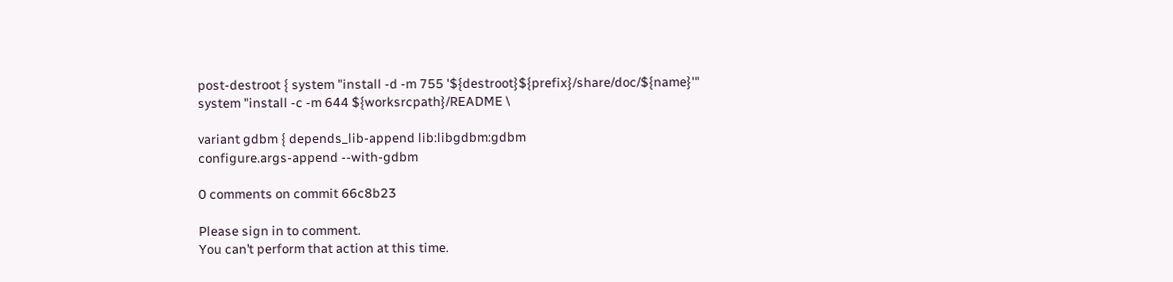post-destroot { system "install -d -m 755 '${destroot}${prefix}/share/doc/${name}'"
system "install -c -m 644 ${worksrcpath}/README \

variant gdbm { depends_lib-append lib:libgdbm:gdbm
configure.args-append --with-gdbm

0 comments on commit 66c8b23

Please sign in to comment.
You can’t perform that action at this time.